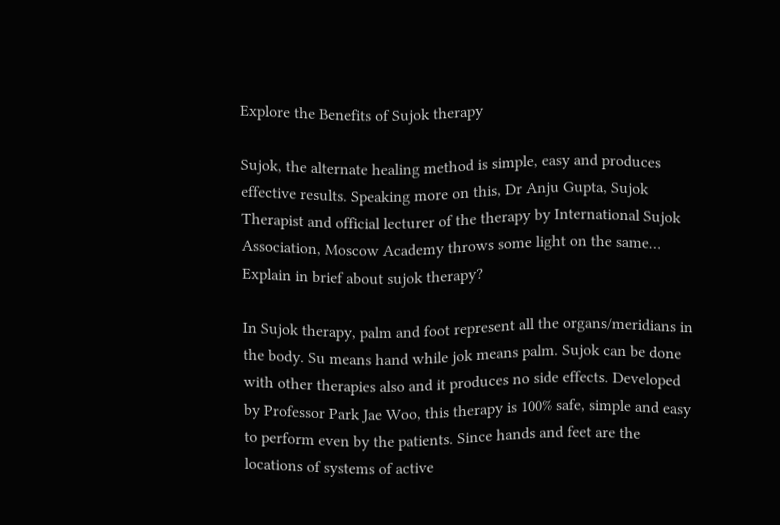Explore the Benefits of Sujok therapy

Sujok, the alternate healing method is simple, easy and produces effective results. Speaking more on this, Dr Anju Gupta, Sujok Therapist and official lecturer of the therapy by International Sujok Association, Moscow Academy throws some light on the same…
Explain in brief about sujok therapy?

In Sujok therapy, palm and foot represent all the organs/meridians in the body. Su means hand while jok means palm. Sujok can be done with other therapies also and it produces no side effects. Developed by Professor Park Jae Woo, this therapy is 100% safe, simple and easy to perform even by the patients. Since hands and feet are the locations of systems of active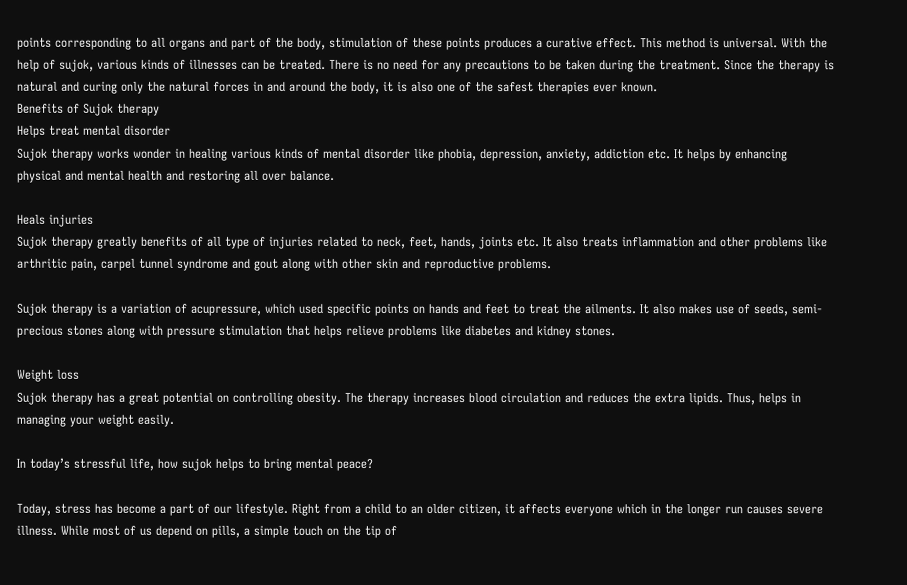points corresponding to all organs and part of the body, stimulation of these points produces a curative effect. This method is universal. With the help of sujok, various kinds of illnesses can be treated. There is no need for any precautions to be taken during the treatment. Since the therapy is natural and curing only the natural forces in and around the body, it is also one of the safest therapies ever known.
Benefits of Sujok therapy
Helps treat mental disorder
Sujok therapy works wonder in healing various kinds of mental disorder like phobia, depression, anxiety, addiction etc. It helps by enhancing physical and mental health and restoring all over balance.

Heals injuries
Sujok therapy greatly benefits of all type of injuries related to neck, feet, hands, joints etc. It also treats inflammation and other problems like arthritic pain, carpel tunnel syndrome and gout along with other skin and reproductive problems.

Sujok therapy is a variation of acupressure, which used specific points on hands and feet to treat the ailments. It also makes use of seeds, semi-precious stones along with pressure stimulation that helps relieve problems like diabetes and kidney stones.

Weight loss
Sujok therapy has a great potential on controlling obesity. The therapy increases blood circulation and reduces the extra lipids. Thus, helps in managing your weight easily.

In today’s stressful life, how sujok helps to bring mental peace?

Today, stress has become a part of our lifestyle. Right from a child to an older citizen, it affects everyone which in the longer run causes severe illness. While most of us depend on pills, a simple touch on the tip of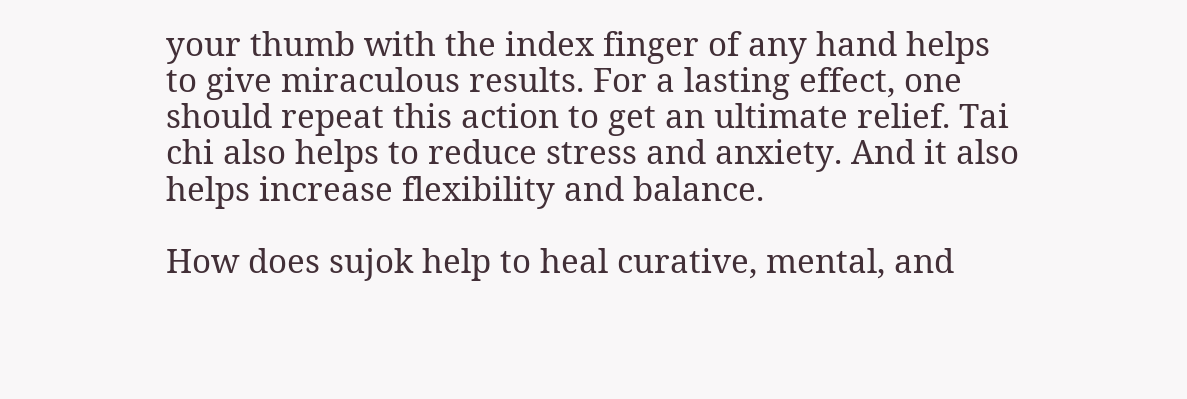your thumb with the index finger of any hand helps to give miraculous results. For a lasting effect, one should repeat this action to get an ultimate relief. Tai chi also helps to reduce stress and anxiety. And it also helps increase flexibility and balance.

How does sujok help to heal curative, mental, and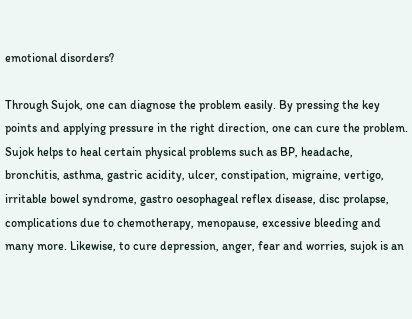emotional disorders?

Through Sujok, one can diagnose the problem easily. By pressing the key points and applying pressure in the right direction, one can cure the problem. Sujok helps to heal certain physical problems such as BP, headache, bronchitis, asthma, gastric acidity, ulcer, constipation, migraine, vertigo, irritable bowel syndrome, gastro oesophageal reflex disease, disc prolapse, complications due to chemotherapy, menopause, excessive bleeding and many more. Likewise, to cure depression, anger, fear and worries, sujok is an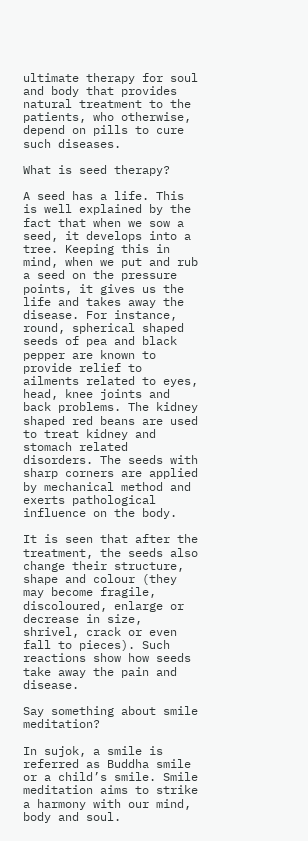ultimate therapy for soul and body that provides natural treatment to the patients, who otherwise, depend on pills to cure such diseases.

What is seed therapy?

A seed has a life. This is well explained by the fact that when we sow a seed, it develops into a tree. Keeping this in mind, when we put and rub a seed on the pressure points, it gives us the life and takes away the disease. For instance, round, spherical shaped seeds of pea and black pepper are known to provide relief to ailments related to eyes, head, knee joints and back problems. The kidney shaped red beans are used to treat kidney and stomach related disorders. The seeds with sharp corners are applied by mechanical method and exerts pathological influence on the body.

It is seen that after the treatment, the seeds also change their structure, shape and colour (they may become fragile, discoloured, enlarge or decrease in size, shrivel, crack or even fall to pieces). Such reactions show how seeds take away the pain and disease.

Say something about smile meditation?

In sujok, a smile is referred as Buddha smile or a child’s smile. Smile meditation aims to strike a harmony with our mind, body and soul.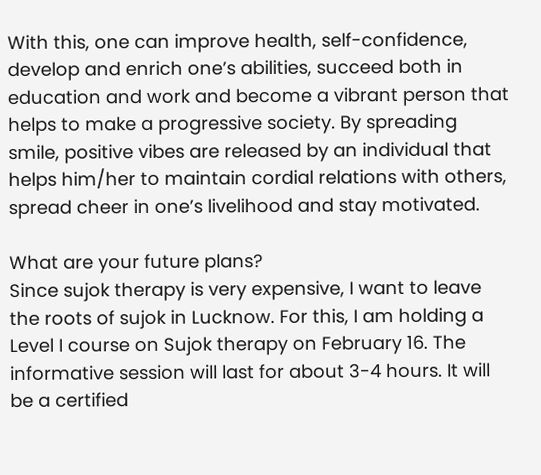With this, one can improve health, self-confidence, develop and enrich one’s abilities, succeed both in education and work and become a vibrant person that helps to make a progressive society. By spreading smile, positive vibes are released by an individual that helps him/her to maintain cordial relations with others, spread cheer in one’s livelihood and stay motivated.

What are your future plans?
Since sujok therapy is very expensive, I want to leave the roots of sujok in Lucknow. For this, I am holding a Level I course on Sujok therapy on February 16. The informative session will last for about 3-4 hours. It will be a certified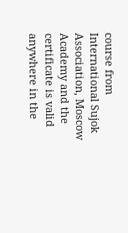course from International Sujok Association, Moscow Academy and the certificate is valid anywhere in the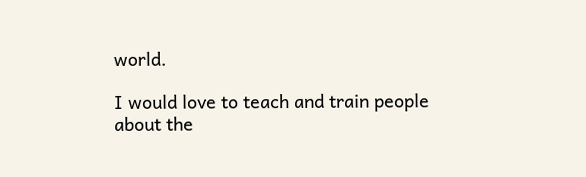world.

I would love to teach and train people about the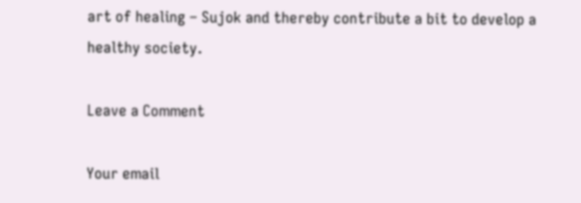art of healing – Sujok and thereby contribute a bit to develop a healthy society.

Leave a Comment

Your email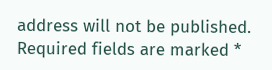address will not be published. Required fields are marked *